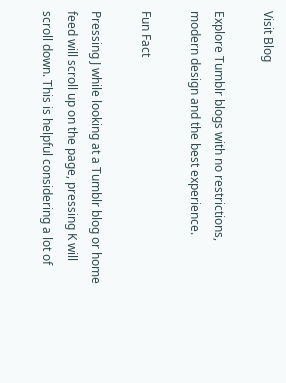Visit Blog

Explore Tumblr blogs with no restrictions, modern design and the best experience.

Fun Fact

Pressing J while looking at a Tumblr blog or home feed will scroll up on the page, pressing K will scroll down. This is helpful considering a lot of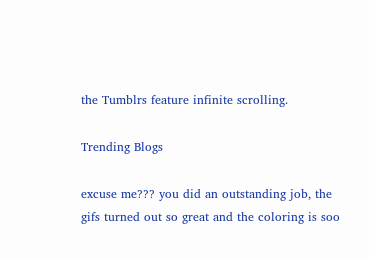the Tumblrs feature infinite scrolling.

Trending Blogs

excuse me??? you did an outstanding job, the gifs turned out so great and the coloring is soo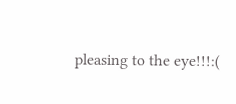pleasing to the eye!!!:(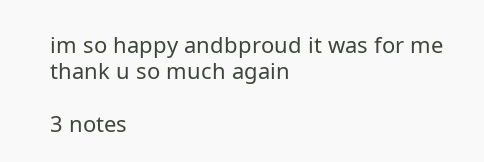im so happy andbproud it was for me thank u so much again

3 notes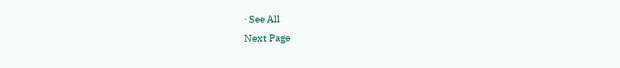· See All
Next Page